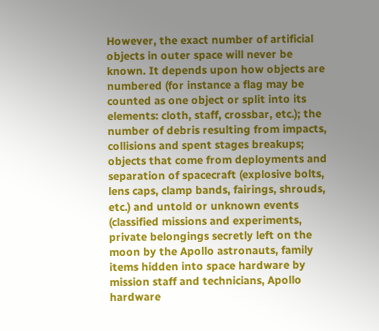However, the exact number of artificial objects in outer space will never be known. It depends upon how objects are numbered (for instance a flag may be counted as one object or split into its elements: cloth, staff, crossbar, etc.); the number of debris resulting from impacts, collisions and spent stages breakups; objects that come from deployments and separation of spacecraft (explosive bolts, lens caps, clamp bands, fairings, shrouds, etc.) and untold or unknown events (classified missions and experiments, private belongings secretly left on the moon by the Apollo astronauts, family items hidden into space hardware by mission staff and technicians, Apollo hardware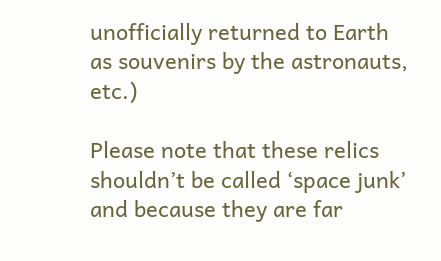unofficially returned to Earth as souvenirs by the astronauts, etc.)

Please note that these relics shouldn’t be called ‘space junk’ and because they are far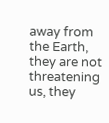away from the Earth, they are not threatening us, they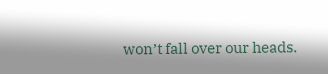won’t fall over our heads.